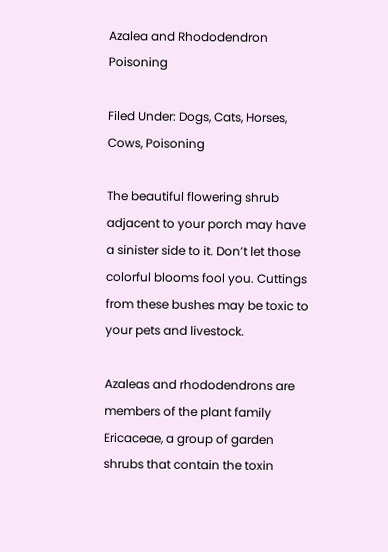Azalea and Rhododendron Poisoning

Filed Under: Dogs, Cats, Horses, Cows, Poisoning

The beautiful flowering shrub adjacent to your porch may have a sinister side to it. Don’t let those colorful blooms fool you. Cuttings from these bushes may be toxic to your pets and livestock.

Azaleas and rhododendrons are members of the plant family Ericaceae, a group of garden shrubs that contain the toxin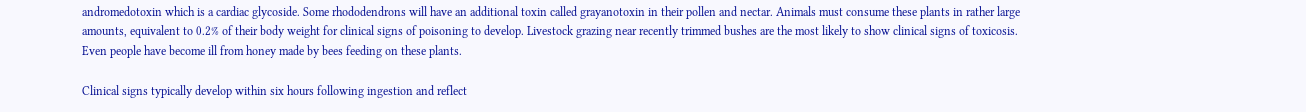andromedotoxin which is a cardiac glycoside. Some rhododendrons will have an additional toxin called grayanotoxin in their pollen and nectar. Animals must consume these plants in rather large amounts, equivalent to 0.2% of their body weight for clinical signs of poisoning to develop. Livestock grazing near recently trimmed bushes are the most likely to show clinical signs of toxicosis. Even people have become ill from honey made by bees feeding on these plants.

Clinical signs typically develop within six hours following ingestion and reflect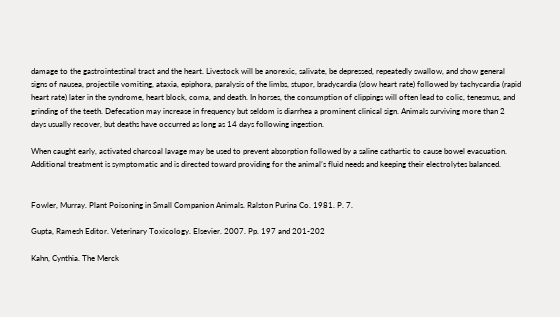damage to the gastrointestinal tract and the heart. Livestock will be anorexic, salivate, be depressed, repeatedly swallow, and show general signs of nausea, projectile vomiting, ataxia, epiphora, paralysis of the limbs, stupor, bradycardia (slow heart rate) followed by tachycardia (rapid heart rate) later in the syndrome, heart block, coma, and death. In horses, the consumption of clippings will often lead to colic, tenesmus, and grinding of the teeth. Defecation may increase in frequency but seldom is diarrhea a prominent clinical sign. Animals surviving more than 2 days usually recover, but deaths have occurred as long as 14 days following ingestion.

When caught early, activated charcoal lavage may be used to prevent absorption followed by a saline cathartic to cause bowel evacuation. Additional treatment is symptomatic and is directed toward providing for the animal’s fluid needs and keeping their electrolytes balanced.


Fowler, Murray. Plant Poisoning in Small Companion Animals. Ralston Purina Co. 1981. P. 7.

Gupta, Ramesh Editor. Veterinary Toxicology. Elsevier. 2007. Pp. 197 and 201-202

Kahn, Cynthia. The Merck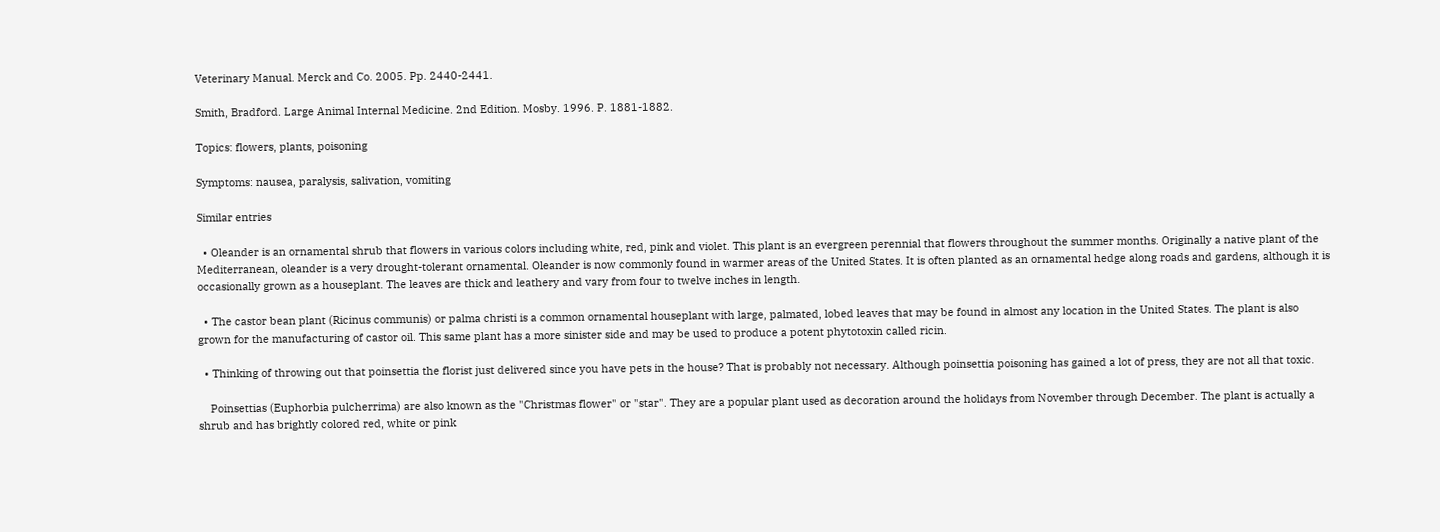Veterinary Manual. Merck and Co. 2005. Pp. 2440-2441.

Smith, Bradford. Large Animal Internal Medicine. 2nd Edition. Mosby. 1996. P. 1881-1882.

Topics: flowers, plants, poisoning

Symptoms: nausea, paralysis, salivation, vomiting

Similar entries

  • Oleander is an ornamental shrub that flowers in various colors including white, red, pink and violet. This plant is an evergreen perennial that flowers throughout the summer months. Originally a native plant of the Mediterranean, oleander is a very drought-tolerant ornamental. Oleander is now commonly found in warmer areas of the United States. It is often planted as an ornamental hedge along roads and gardens, although it is occasionally grown as a houseplant. The leaves are thick and leathery and vary from four to twelve inches in length.

  • The castor bean plant (Ricinus communis) or palma christi is a common ornamental houseplant with large, palmated, lobed leaves that may be found in almost any location in the United States. The plant is also grown for the manufacturing of castor oil. This same plant has a more sinister side and may be used to produce a potent phytotoxin called ricin.

  • Thinking of throwing out that poinsettia the florist just delivered since you have pets in the house? That is probably not necessary. Although poinsettia poisoning has gained a lot of press, they are not all that toxic.

    Poinsettias (Euphorbia pulcherrima) are also known as the "Christmas flower" or "star". They are a popular plant used as decoration around the holidays from November through December. The plant is actually a shrub and has brightly colored red, white or pink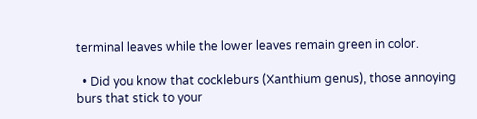terminal leaves while the lower leaves remain green in color.

  • Did you know that cockleburs (Xanthium genus), those annoying burs that stick to your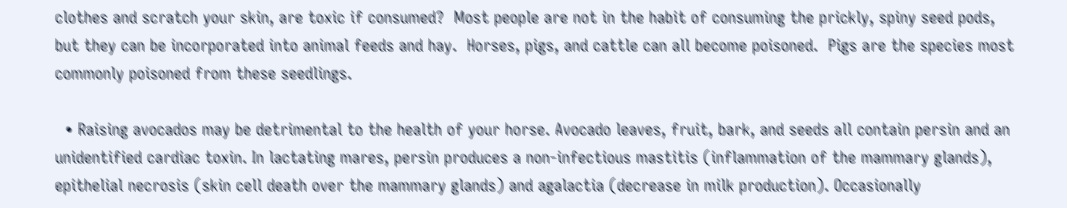clothes and scratch your skin, are toxic if consumed?  Most people are not in the habit of consuming the prickly, spiny seed pods, but they can be incorporated into animal feeds and hay.  Horses, pigs, and cattle can all become poisoned.  Pigs are the species most commonly poisoned from these seedlings.

  • Raising avocados may be detrimental to the health of your horse. Avocado leaves, fruit, bark, and seeds all contain persin and an unidentified cardiac toxin. In lactating mares, persin produces a non-infectious mastitis (inflammation of the mammary glands), epithelial necrosis (skin cell death over the mammary glands) and agalactia (decrease in milk production). Occasionally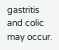gastritis and colic may occur.